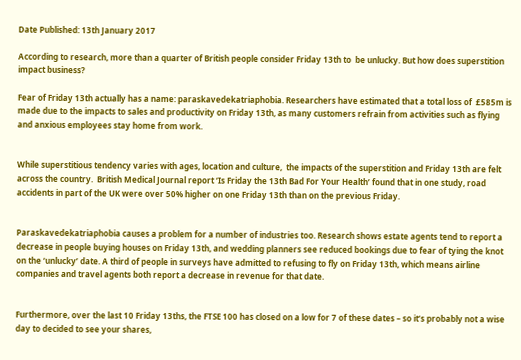Date Published: 13th January 2017

According to research, more than a quarter of British people consider Friday 13th to  be unlucky. But how does superstition impact business?

Fear of Friday 13th actually has a name: paraskavedekatriaphobia. Researchers have estimated that a total loss of  £585m is made due to the impacts to sales and productivity on Friday 13th, as many customers refrain from activities such as flying and anxious employees stay home from work.


While superstitious tendency varies with ages, location and culture,  the impacts of the superstition and Friday 13th are felt across the country.  British Medical Journal report ‘Is Friday the 13th Bad For Your Health’ found that in one study, road accidents in part of the UK were over 50% higher on one Friday 13th than on the previous Friday.


Paraskavedekatriaphobia causes a problem for a number of industries too. Research shows estate agents tend to report a decrease in people buying houses on Friday 13th, and wedding planners see reduced bookings due to fear of tying the knot on the ‘unlucky’ date. A third of people in surveys have admitted to refusing to fly on Friday 13th, which means airline companies and travel agents both report a decrease in revenue for that date.


Furthermore, over the last 10 Friday 13ths, the FTSE 100 has closed on a low for 7 of these dates – so it’s probably not a wise day to decided to see your shares,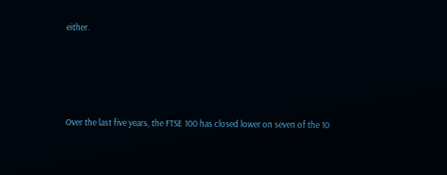either.




Over the last five years, the FTSE 100 has closed lower on seven of the 10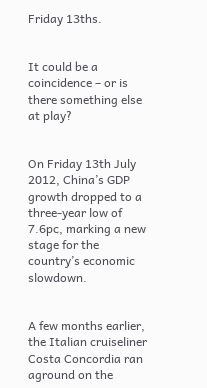Friday 13ths.


It could be a coincidence – or is there something else at play?


On Friday 13th July 2012, China’s GDP growth dropped to a three-year low of 7.6pc, marking a new stage for the country’s economic slowdown.


A few months earlier, the Italian cruiseliner Costa Concordia ran aground on the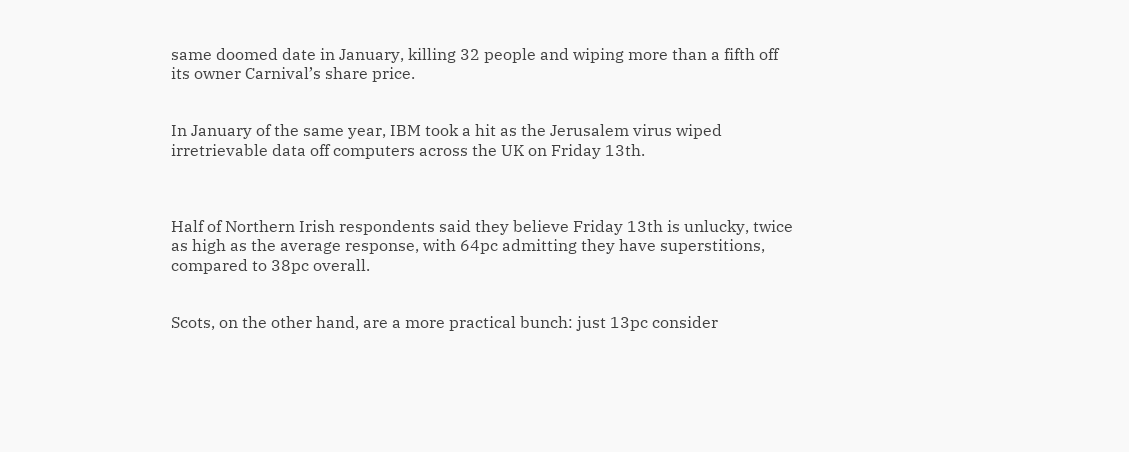same doomed date in January, killing 32 people and wiping more than a fifth off its owner Carnival’s share price.


In January of the same year, IBM took a hit as the Jerusalem virus wiped irretrievable data off computers across the UK on Friday 13th.



Half of Northern Irish respondents said they believe Friday 13th is unlucky, twice as high as the average response, with 64pc admitting they have superstitions, compared to 38pc overall.


Scots, on the other hand, are a more practical bunch: just 13pc consider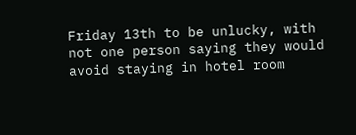Friday 13th to be unlucky, with not one person saying they would avoid staying in hotel room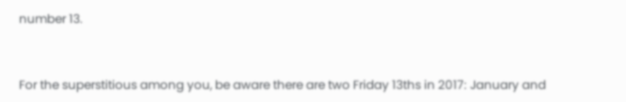number 13.


For the superstitious among you, be aware there are two Friday 13ths in 2017: January and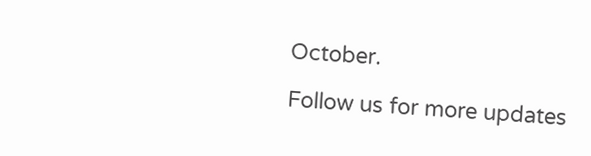October.

Follow us for more updates